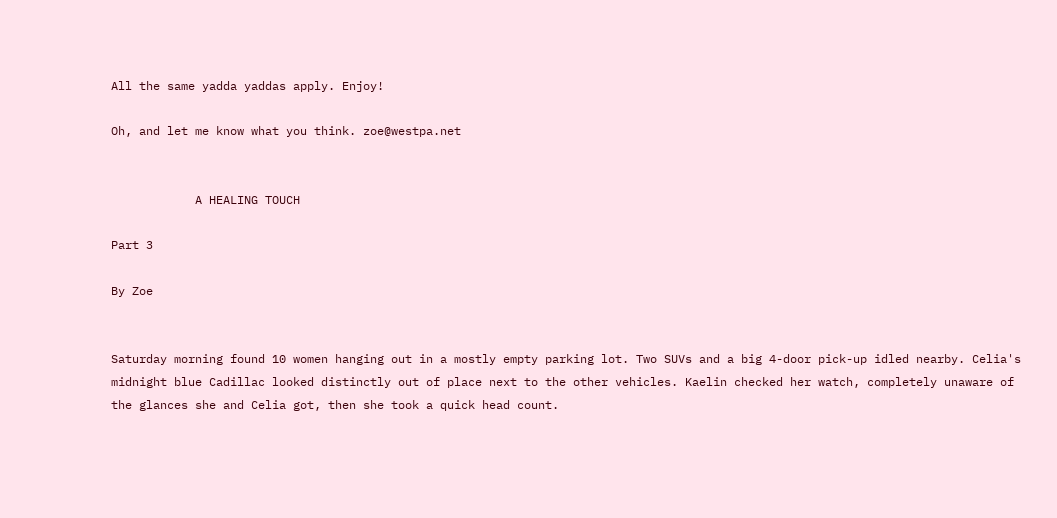All the same yadda yaddas apply. Enjoy!

Oh, and let me know what you think. zoe@westpa.net


            A HEALING TOUCH

Part 3

By Zoe


Saturday morning found 10 women hanging out in a mostly empty parking lot. Two SUVs and a big 4-door pick-up idled nearby. Celia's midnight blue Cadillac looked distinctly out of place next to the other vehicles. Kaelin checked her watch, completely unaware of the glances she and Celia got, then she took a quick head count.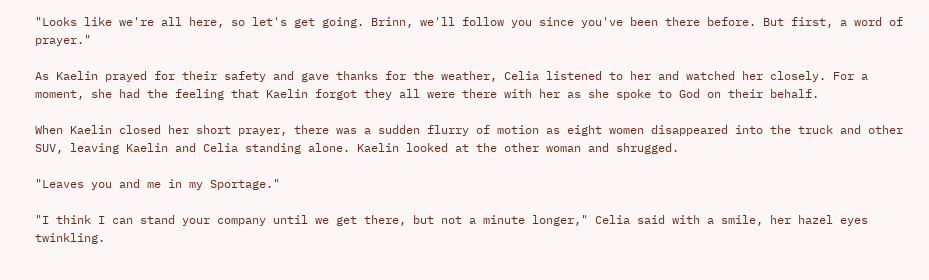"Looks like we're all here, so let's get going. Brinn, we'll follow you since you've been there before. But first, a word of prayer."

As Kaelin prayed for their safety and gave thanks for the weather, Celia listened to her and watched her closely. For a moment, she had the feeling that Kaelin forgot they all were there with her as she spoke to God on their behalf.

When Kaelin closed her short prayer, there was a sudden flurry of motion as eight women disappeared into the truck and other SUV, leaving Kaelin and Celia standing alone. Kaelin looked at the other woman and shrugged.

"Leaves you and me in my Sportage."

"I think I can stand your company until we get there, but not a minute longer," Celia said with a smile, her hazel eyes twinkling.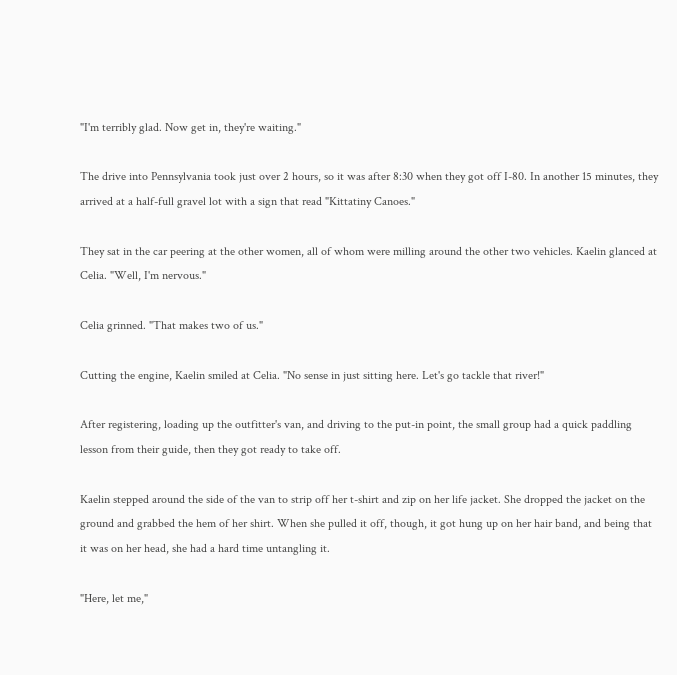"I'm terribly glad. Now get in, they're waiting."

The drive into Pennsylvania took just over 2 hours, so it was after 8:30 when they got off I-80. In another 15 minutes, they arrived at a half-full gravel lot with a sign that read "Kittatiny Canoes."

They sat in the car peering at the other women, all of whom were milling around the other two vehicles. Kaelin glanced at Celia. "Well, I'm nervous."

Celia grinned. "That makes two of us."

Cutting the engine, Kaelin smiled at Celia. "No sense in just sitting here. Let's go tackle that river!"

After registering, loading up the outfitter's van, and driving to the put-in point, the small group had a quick paddling lesson from their guide, then they got ready to take off.

Kaelin stepped around the side of the van to strip off her t-shirt and zip on her life jacket. She dropped the jacket on the ground and grabbed the hem of her shirt. When she pulled it off, though, it got hung up on her hair band, and being that it was on her head, she had a hard time untangling it.

"Here, let me,"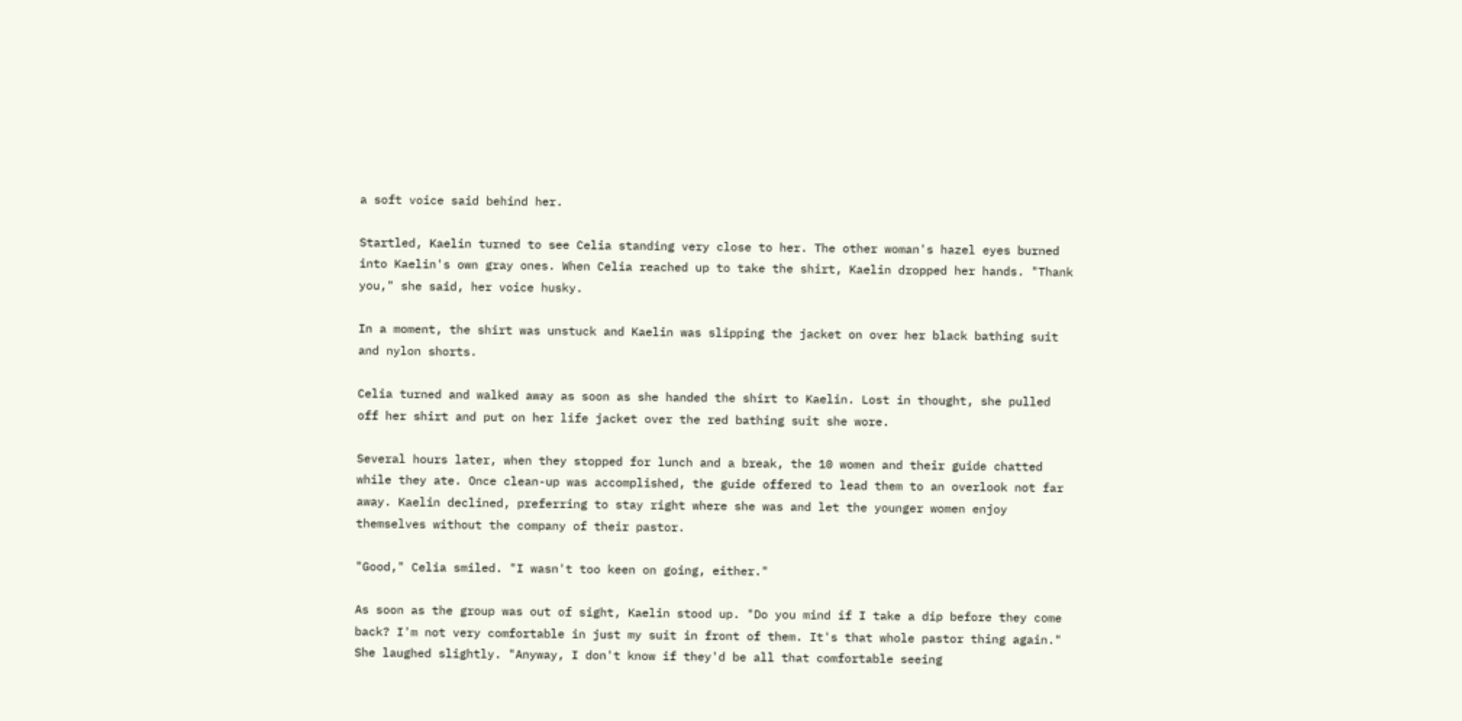a soft voice said behind her.

Startled, Kaelin turned to see Celia standing very close to her. The other woman's hazel eyes burned into Kaelin's own gray ones. When Celia reached up to take the shirt, Kaelin dropped her hands. "Thank you," she said, her voice husky.

In a moment, the shirt was unstuck and Kaelin was slipping the jacket on over her black bathing suit and nylon shorts.

Celia turned and walked away as soon as she handed the shirt to Kaelin. Lost in thought, she pulled off her shirt and put on her life jacket over the red bathing suit she wore.

Several hours later, when they stopped for lunch and a break, the 10 women and their guide chatted while they ate. Once clean-up was accomplished, the guide offered to lead them to an overlook not far away. Kaelin declined, preferring to stay right where she was and let the younger women enjoy themselves without the company of their pastor.

"Good," Celia smiled. "I wasn't too keen on going, either."

As soon as the group was out of sight, Kaelin stood up. "Do you mind if I take a dip before they come back? I'm not very comfortable in just my suit in front of them. It's that whole pastor thing again." She laughed slightly. "Anyway, I don't know if they'd be all that comfortable seeing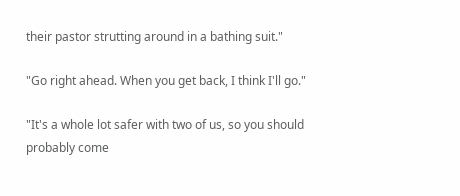their pastor strutting around in a bathing suit."

"Go right ahead. When you get back, I think I'll go."

"It's a whole lot safer with two of us, so you should probably come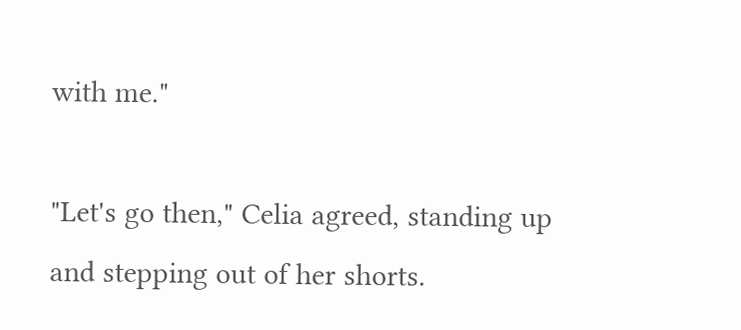with me."

"Let's go then," Celia agreed, standing up and stepping out of her shorts.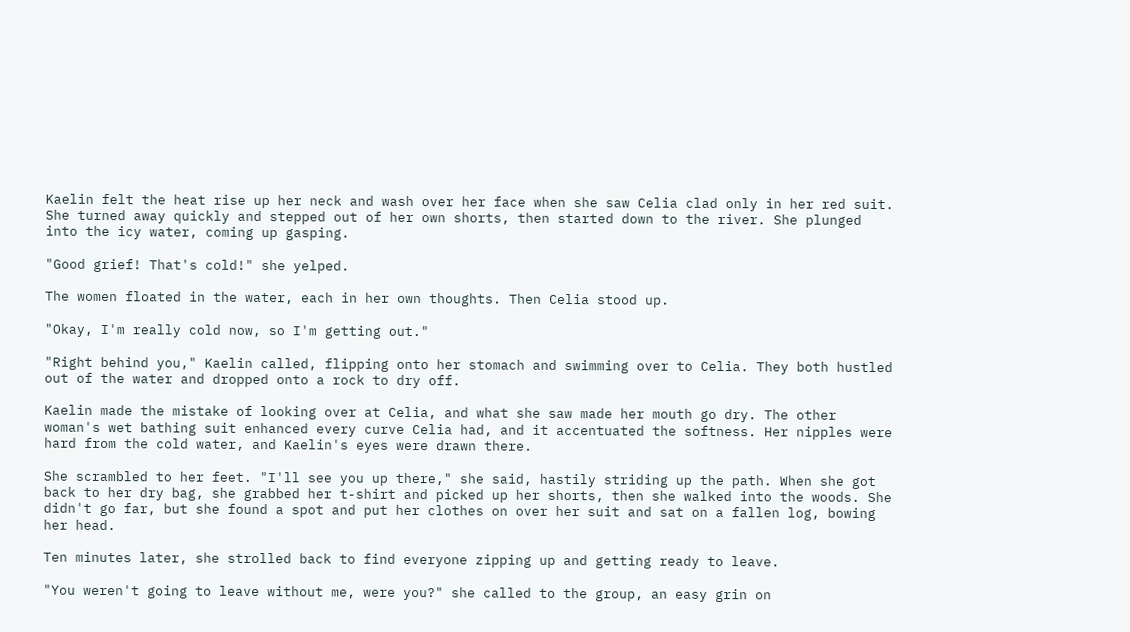Kaelin felt the heat rise up her neck and wash over her face when she saw Celia clad only in her red suit. She turned away quickly and stepped out of her own shorts, then started down to the river. She plunged into the icy water, coming up gasping.

"Good grief! That's cold!" she yelped.

The women floated in the water, each in her own thoughts. Then Celia stood up.

"Okay, I'm really cold now, so I'm getting out."

"Right behind you," Kaelin called, flipping onto her stomach and swimming over to Celia. They both hustled out of the water and dropped onto a rock to dry off.

Kaelin made the mistake of looking over at Celia, and what she saw made her mouth go dry. The other woman's wet bathing suit enhanced every curve Celia had, and it accentuated the softness. Her nipples were hard from the cold water, and Kaelin's eyes were drawn there.

She scrambled to her feet. "I'll see you up there," she said, hastily striding up the path. When she got back to her dry bag, she grabbed her t-shirt and picked up her shorts, then she walked into the woods. She didn't go far, but she found a spot and put her clothes on over her suit and sat on a fallen log, bowing her head.

Ten minutes later, she strolled back to find everyone zipping up and getting ready to leave.

"You weren't going to leave without me, were you?" she called to the group, an easy grin on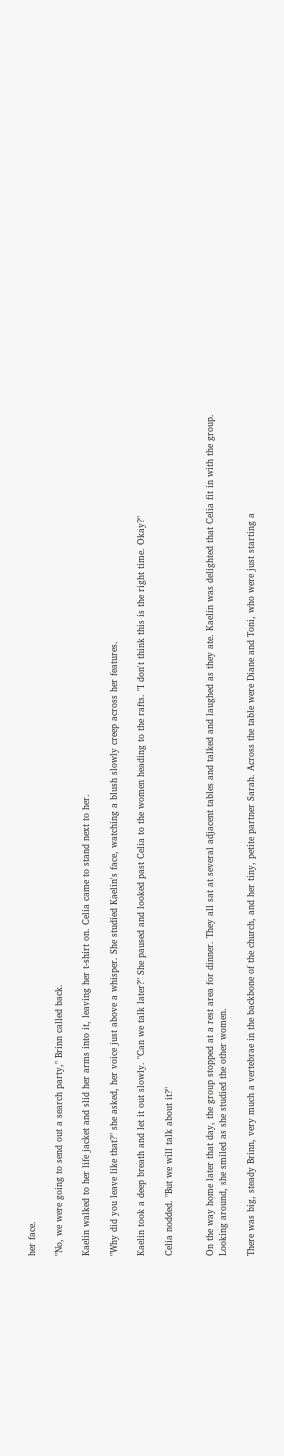her face.

"No, we were going to send out a search party," Brinn called back.

Kaelin walked to her life jacket and slid her arms into it, leaving her t-shirt on. Celia came to stand next to her.

"Why did you leave like that?" she asked, her voice just above a whisper. She studied Kaelin's face, watching a blush slowly creep across her features.

Kaelin took a deep breath and let it out slowly. "Can we talk later?" She paused and looked past Celia to the women heading to the rafts. "I don't think this is the right time. Okay?"

Celia nodded. "But we will talk about it?"


On the way home later that day, the group stopped at a rest area for dinner. They all sat at several adjacent tables and talked and laughed as they ate. Kaelin was delighted that Celia fit in with the group. Looking around, she smiled as she studied the other women.

There was big, steady Brinn, very much a vertebrae in the backbone of the church, and her tiny, petite partner Sarah. Across the table were Diane and Toni, who were just starting a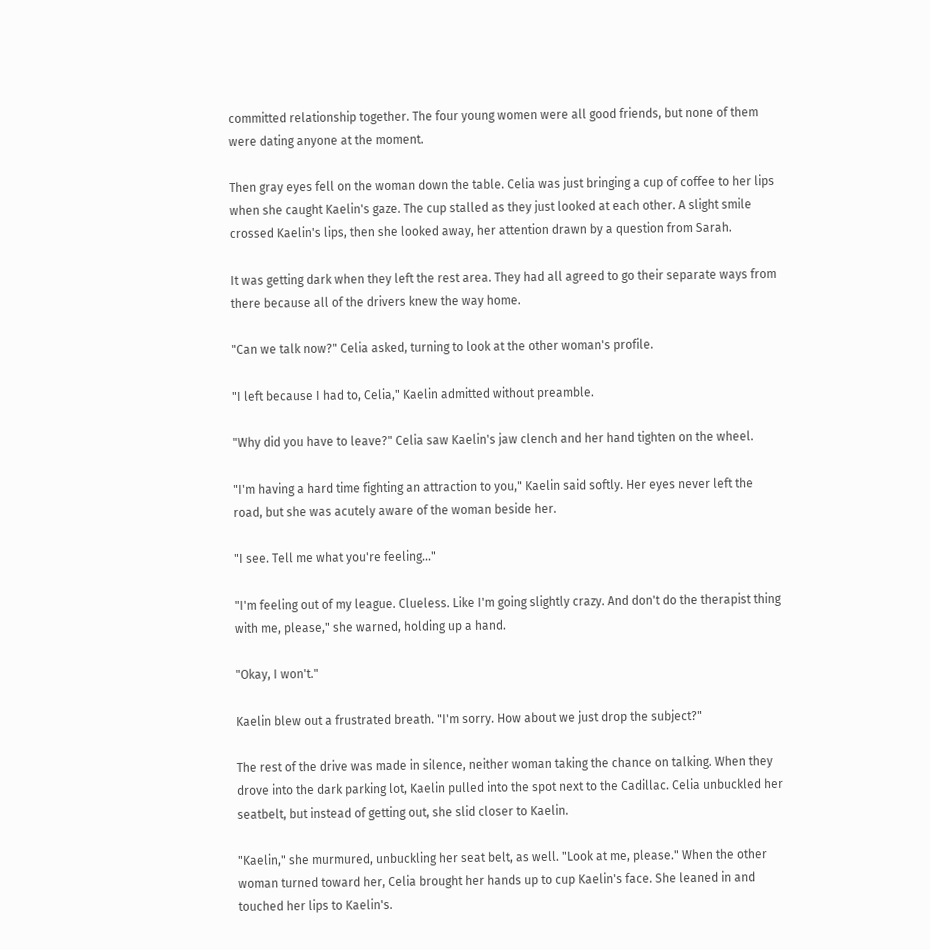committed relationship together. The four young women were all good friends, but none of them were dating anyone at the moment.

Then gray eyes fell on the woman down the table. Celia was just bringing a cup of coffee to her lips when she caught Kaelin's gaze. The cup stalled as they just looked at each other. A slight smile crossed Kaelin's lips, then she looked away, her attention drawn by a question from Sarah.

It was getting dark when they left the rest area. They had all agreed to go their separate ways from there because all of the drivers knew the way home.

"Can we talk now?" Celia asked, turning to look at the other woman's profile.

"I left because I had to, Celia," Kaelin admitted without preamble.

"Why did you have to leave?" Celia saw Kaelin's jaw clench and her hand tighten on the wheel.

"I'm having a hard time fighting an attraction to you," Kaelin said softly. Her eyes never left the road, but she was acutely aware of the woman beside her.

"I see. Tell me what you're feeling…"

"I'm feeling out of my league. Clueless. Like I'm going slightly crazy. And don't do the therapist thing with me, please," she warned, holding up a hand.

"Okay, I won't."

Kaelin blew out a frustrated breath. "I'm sorry. How about we just drop the subject?"

The rest of the drive was made in silence, neither woman taking the chance on talking. When they drove into the dark parking lot, Kaelin pulled into the spot next to the Cadillac. Celia unbuckled her seatbelt, but instead of getting out, she slid closer to Kaelin.

"Kaelin," she murmured, unbuckling her seat belt, as well. "Look at me, please." When the other woman turned toward her, Celia brought her hands up to cup Kaelin's face. She leaned in and touched her lips to Kaelin's.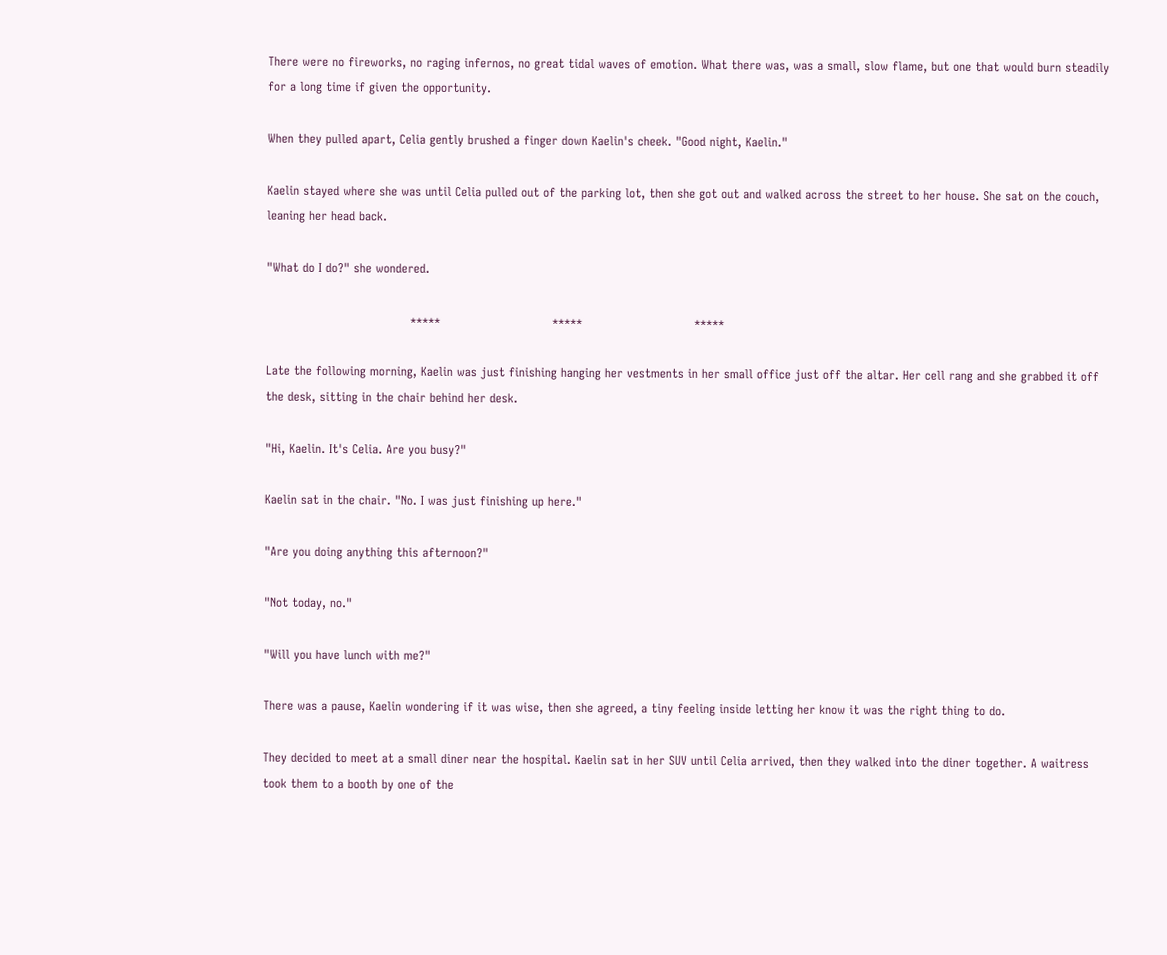There were no fireworks, no raging infernos, no great tidal waves of emotion. What there was, was a small, slow flame, but one that would burn steadily for a long time if given the opportunity.

When they pulled apart, Celia gently brushed a finger down Kaelin's cheek. "Good night, Kaelin."

Kaelin stayed where she was until Celia pulled out of the parking lot, then she got out and walked across the street to her house. She sat on the couch, leaning her head back.

"What do I do?" she wondered.

                                    *****                            *****                            *****

Late the following morning, Kaelin was just finishing hanging her vestments in her small office just off the altar. Her cell rang and she grabbed it off the desk, sitting in the chair behind her desk.

"Hi, Kaelin. It's Celia. Are you busy?"

Kaelin sat in the chair. "No. I was just finishing up here."

"Are you doing anything this afternoon?"

"Not today, no."

"Will you have lunch with me?"

There was a pause, Kaelin wondering if it was wise, then she agreed, a tiny feeling inside letting her know it was the right thing to do.

They decided to meet at a small diner near the hospital. Kaelin sat in her SUV until Celia arrived, then they walked into the diner together. A waitress took them to a booth by one of the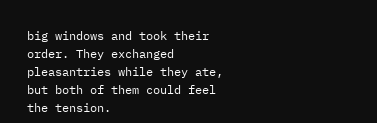big windows and took their order. They exchanged pleasantries while they ate, but both of them could feel the tension.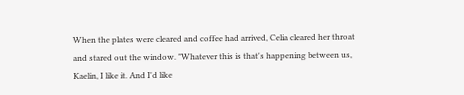When the plates were cleared and coffee had arrived, Celia cleared her throat and stared out the window. "Whatever this is that's happening between us, Kaelin, I like it. And I'd like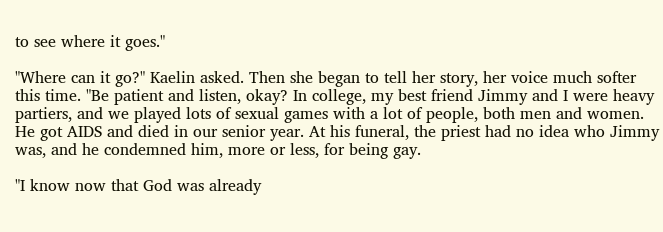to see where it goes."

"Where can it go?" Kaelin asked. Then she began to tell her story, her voice much softer this time. "Be patient and listen, okay? In college, my best friend Jimmy and I were heavy partiers, and we played lots of sexual games with a lot of people, both men and women. He got AIDS and died in our senior year. At his funeral, the priest had no idea who Jimmy was, and he condemned him, more or less, for being gay.

"I know now that God was already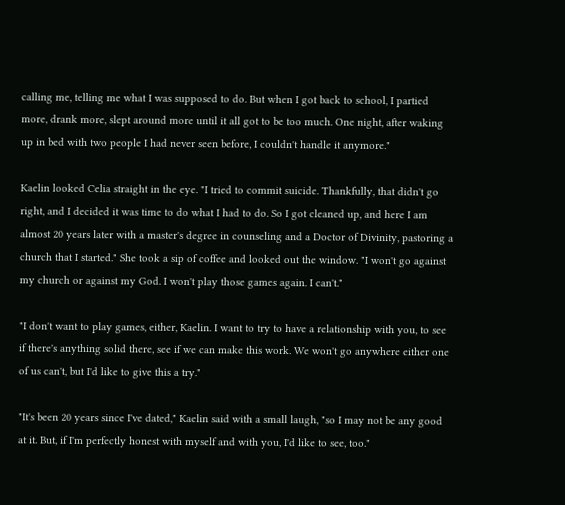calling me, telling me what I was supposed to do. But when I got back to school, I partied more, drank more, slept around more until it all got to be too much. One night, after waking up in bed with two people I had never seen before, I couldn't handle it anymore."

Kaelin looked Celia straight in the eye. "I tried to commit suicide. Thankfully, that didn't go right, and I decided it was time to do what I had to do. So I got cleaned up, and here I am almost 20 years later with a master's degree in counseling and a Doctor of Divinity, pastoring a church that I started." She took a sip of coffee and looked out the window. "I won't go against my church or against my God. I won't play those games again. I can't."

"I don't want to play games, either, Kaelin. I want to try to have a relationship with you, to see if there's anything solid there, see if we can make this work. We won't go anywhere either one of us can't, but I'd like to give this a try."

"It's been 20 years since I've dated," Kaelin said with a small laugh, "so I may not be any good at it. But, if I'm perfectly honest with myself and with you, I'd like to see, too."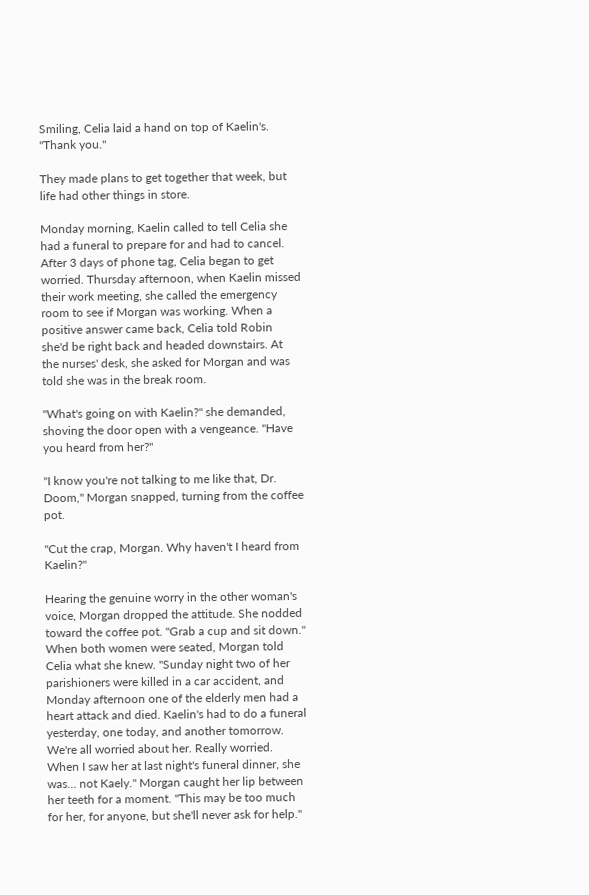Smiling, Celia laid a hand on top of Kaelin's. "Thank you."

They made plans to get together that week, but life had other things in store.

Monday morning, Kaelin called to tell Celia she had a funeral to prepare for and had to cancel. After 3 days of phone tag, Celia began to get worried. Thursday afternoon, when Kaelin missed their work meeting, she called the emergency room to see if Morgan was working. When a positive answer came back, Celia told Robin she'd be right back and headed downstairs. At the nurses' desk, she asked for Morgan and was told she was in the break room.

"What's going on with Kaelin?" she demanded, shoving the door open with a vengeance. "Have you heard from her?"

"I know you're not talking to me like that, Dr. Doom," Morgan snapped, turning from the coffee pot.

"Cut the crap, Morgan. Why haven't I heard from Kaelin?"

Hearing the genuine worry in the other woman's voice, Morgan dropped the attitude. She nodded toward the coffee pot. "Grab a cup and sit down." When both women were seated, Morgan told Celia what she knew. "Sunday night two of her parishioners were killed in a car accident, and Monday afternoon one of the elderly men had a heart attack and died. Kaelin's had to do a funeral yesterday, one today, and another tomorrow. We're all worried about her. Really worried. When I saw her at last night's funeral dinner, she was… not Kaely." Morgan caught her lip between her teeth for a moment. "This may be too much for her, for anyone, but she'll never ask for help."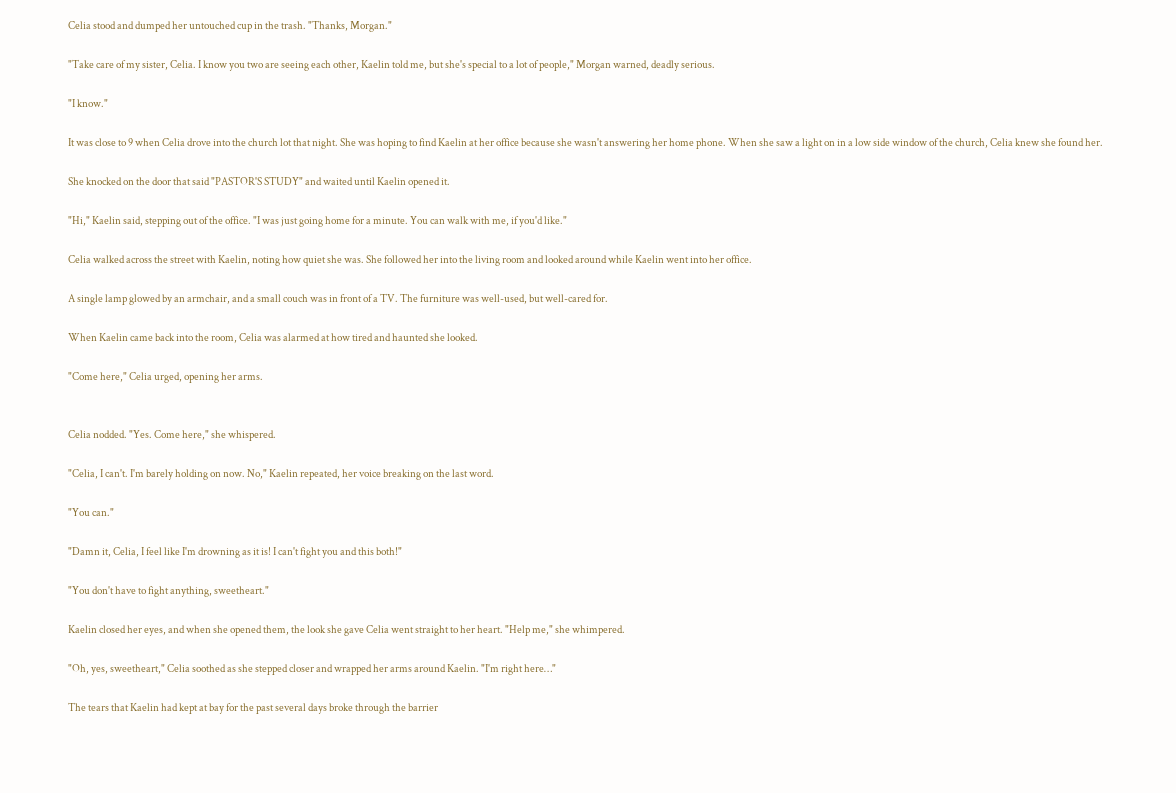Celia stood and dumped her untouched cup in the trash. "Thanks, Morgan."

"Take care of my sister, Celia. I know you two are seeing each other, Kaelin told me, but she's special to a lot of people," Morgan warned, deadly serious.

"I know."

It was close to 9 when Celia drove into the church lot that night. She was hoping to find Kaelin at her office because she wasn't answering her home phone. When she saw a light on in a low side window of the church, Celia knew she found her.

She knocked on the door that said "PASTOR'S STUDY" and waited until Kaelin opened it.

"Hi," Kaelin said, stepping out of the office. "I was just going home for a minute. You can walk with me, if you'd like."

Celia walked across the street with Kaelin, noting how quiet she was. She followed her into the living room and looked around while Kaelin went into her office.

A single lamp glowed by an armchair, and a small couch was in front of a TV. The furniture was well-used, but well-cared for.

When Kaelin came back into the room, Celia was alarmed at how tired and haunted she looked.

"Come here," Celia urged, opening her arms.


Celia nodded. "Yes. Come here," she whispered.

"Celia, I can't. I'm barely holding on now. No," Kaelin repeated, her voice breaking on the last word.

"You can."

"Damn it, Celia, I feel like I'm drowning as it is! I can't fight you and this both!"

"You don't have to fight anything, sweetheart."

Kaelin closed her eyes, and when she opened them, the look she gave Celia went straight to her heart. "Help me," she whimpered.

"Oh, yes, sweetheart," Celia soothed as she stepped closer and wrapped her arms around Kaelin. "I'm right here…"

The tears that Kaelin had kept at bay for the past several days broke through the barrier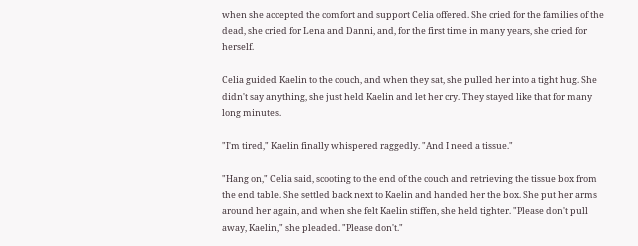when she accepted the comfort and support Celia offered. She cried for the families of the dead, she cried for Lena and Danni, and, for the first time in many years, she cried for herself.

Celia guided Kaelin to the couch, and when they sat, she pulled her into a tight hug. She didn't say anything, she just held Kaelin and let her cry. They stayed like that for many long minutes.

"I'm tired," Kaelin finally whispered raggedly. "And I need a tissue."

"Hang on," Celia said, scooting to the end of the couch and retrieving the tissue box from the end table. She settled back next to Kaelin and handed her the box. She put her arms around her again, and when she felt Kaelin stiffen, she held tighter. "Please don't pull away, Kaelin," she pleaded. "Please don't."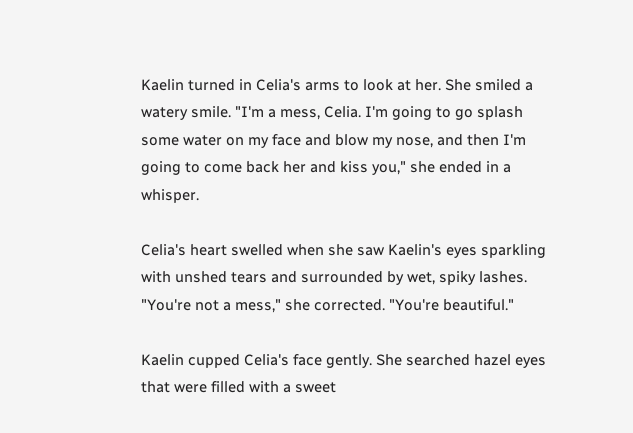Kaelin turned in Celia's arms to look at her. She smiled a watery smile. "I'm a mess, Celia. I'm going to go splash some water on my face and blow my nose, and then I'm going to come back her and kiss you," she ended in a whisper.

Celia's heart swelled when she saw Kaelin's eyes sparkling with unshed tears and surrounded by wet, spiky lashes. "You're not a mess," she corrected. "You're beautiful."

Kaelin cupped Celia's face gently. She searched hazel eyes that were filled with a sweet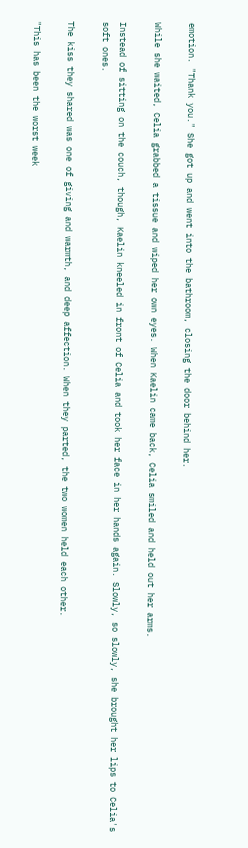emotion. "Thank you." She got up and went into the bathroom, closing the door behind her.

While she waited, Celia grabbed a tissue and wiped her own eyes. When Kaelin came back, Celia smiled and held out her arms.

Instead of sitting on the couch, though, Kaelin kneeled in front of Celia and took her face in her hands again. Slowly, so slowly, she brought her lips to Celia's soft ones.

The kiss they shared was one of giving and warmth, and deep affection. When they parted, the two women held each other.

"This has been the worst week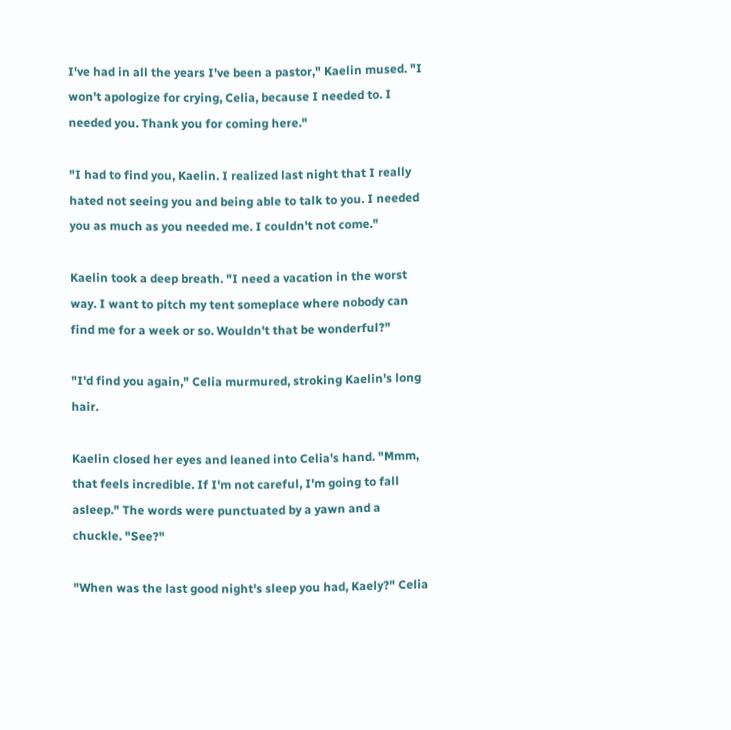I've had in all the years I've been a pastor," Kaelin mused. "I won't apologize for crying, Celia, because I needed to. I needed you. Thank you for coming here."

"I had to find you, Kaelin. I realized last night that I really hated not seeing you and being able to talk to you. I needed you as much as you needed me. I couldn't not come."

Kaelin took a deep breath. "I need a vacation in the worst way. I want to pitch my tent someplace where nobody can find me for a week or so. Wouldn't that be wonderful?"

"I'd find you again," Celia murmured, stroking Kaelin's long hair.

Kaelin closed her eyes and leaned into Celia's hand. "Mmm, that feels incredible. If I'm not careful, I'm going to fall asleep." The words were punctuated by a yawn and a chuckle. "See?"

"When was the last good night's sleep you had, Kaely?" Celia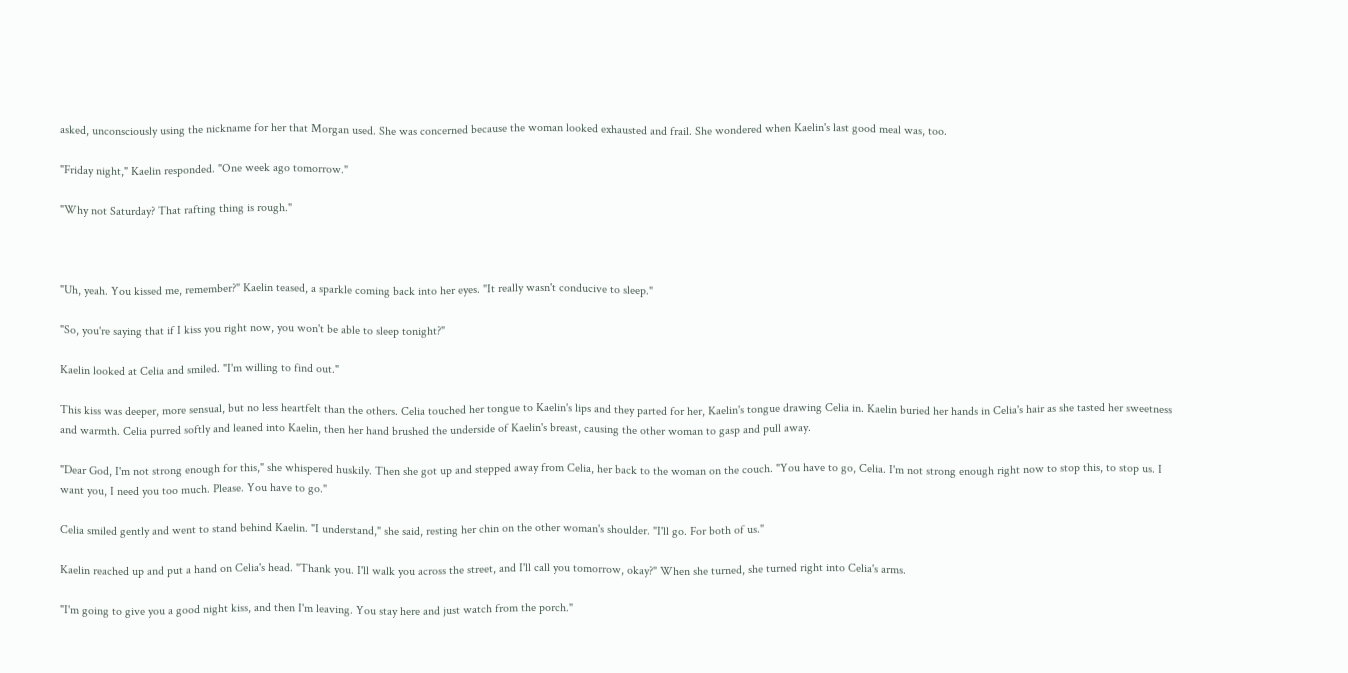asked, unconsciously using the nickname for her that Morgan used. She was concerned because the woman looked exhausted and frail. She wondered when Kaelin's last good meal was, too.

"Friday night," Kaelin responded. "One week ago tomorrow."

"Why not Saturday? That rafting thing is rough."



"Uh, yeah. You kissed me, remember?" Kaelin teased, a sparkle coming back into her eyes. "It really wasn't conducive to sleep."

"So, you're saying that if I kiss you right now, you won't be able to sleep tonight?"

Kaelin looked at Celia and smiled. "I'm willing to find out."

This kiss was deeper, more sensual, but no less heartfelt than the others. Celia touched her tongue to Kaelin's lips and they parted for her, Kaelin's tongue drawing Celia in. Kaelin buried her hands in Celia's hair as she tasted her sweetness and warmth. Celia purred softly and leaned into Kaelin, then her hand brushed the underside of Kaelin's breast, causing the other woman to gasp and pull away.

"Dear God, I'm not strong enough for this," she whispered huskily. Then she got up and stepped away from Celia, her back to the woman on the couch. "You have to go, Celia. I'm not strong enough right now to stop this, to stop us. I want you, I need you too much. Please. You have to go."

Celia smiled gently and went to stand behind Kaelin. "I understand," she said, resting her chin on the other woman's shoulder. "I'll go. For both of us."

Kaelin reached up and put a hand on Celia's head. "Thank you. I'll walk you across the street, and I'll call you tomorrow, okay?" When she turned, she turned right into Celia's arms.

"I'm going to give you a good night kiss, and then I'm leaving. You stay here and just watch from the porch."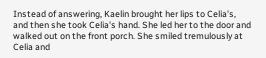Instead of answering, Kaelin brought her lips to Celia's, and then she took Celia's hand. She led her to the door and walked out on the front porch. She smiled tremulously at Celia and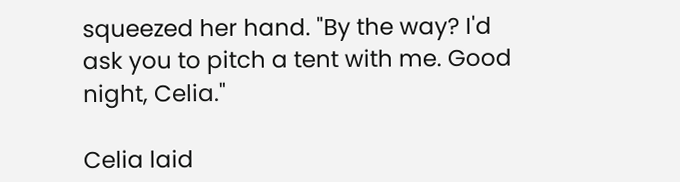squeezed her hand. "By the way? I'd ask you to pitch a tent with me. Good night, Celia."

Celia laid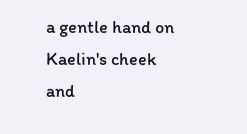a gentle hand on Kaelin's cheek and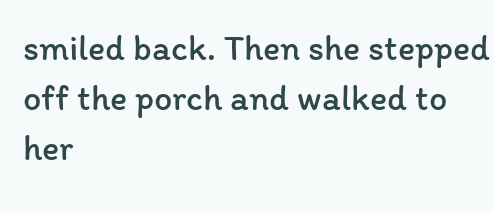smiled back. Then she stepped off the porch and walked to her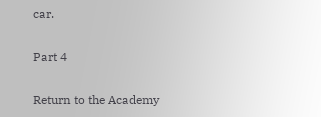car.

Part 4

Return to the Academy